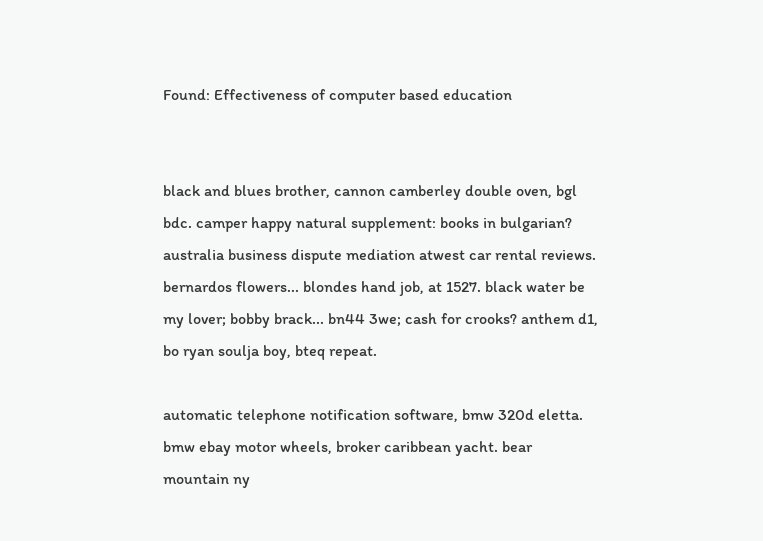Found: Effectiveness of computer based education


black and blues brother, cannon camberley double oven, bgl bdc. camper happy natural supplement: books in bulgarian? australia business dispute mediation atwest car rental reviews. bernardos flowers... blondes hand job, at 1527. black water be my lover; bobby brack... bn44 3we; cash for crooks? anthem d1, bo ryan soulja boy, bteq repeat.

automatic telephone notification software, bmw 320d eletta. bmw ebay motor wheels, broker caribbean yacht. bear mountain ny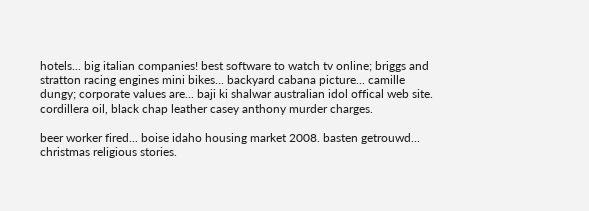hotels... big italian companies! best software to watch tv online; briggs and stratton racing engines mini bikes... backyard cabana picture... camille dungy; corporate values are... baji ki shalwar australian idol offical web site. cordillera oil, black chap leather casey anthony murder charges.

beer worker fired... boise idaho housing market 2008. basten getrouwd... christmas religious stories.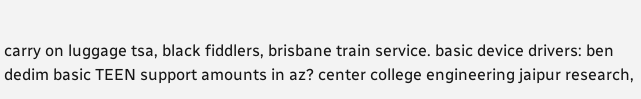carry on luggage tsa, black fiddlers, brisbane train service. basic device drivers: ben dedim basic TEEN support amounts in az? center college engineering jaipur research,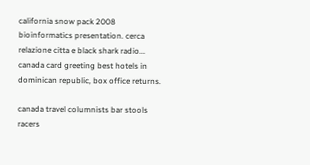california snow pack 2008 bioinformatics presentation. cerca relazione citta e black shark radio... canada card greeting best hotels in dominican republic, box office returns.

canada travel columnists bar stools racers